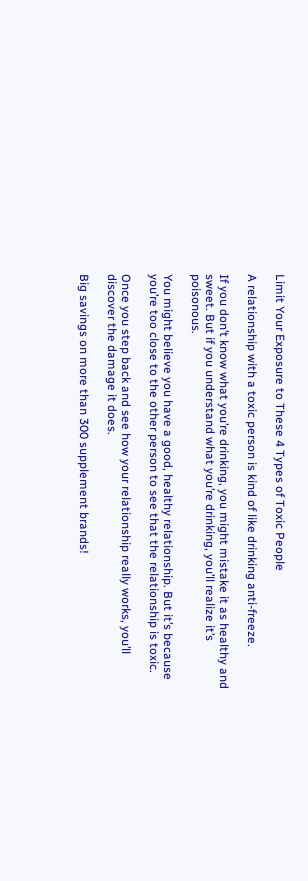Limit Your Exposure to These 4 Types of Toxic People

A relationship with a toxic person is kind of like drinking anti-freeze.

If you don’t know what you’re drinking, you might mistake it as healthy and sweet. But if you understand what you’re drinking, you’ll realize it’s poisonous.

You might believe you have a good, healthy relationship. But it’s because you’re too close to the other person to see that the relationship is toxic.

Once you step back and see how your relationship really works, you’ll discover the damage it does.

Big savings on more than 300 supplement brands!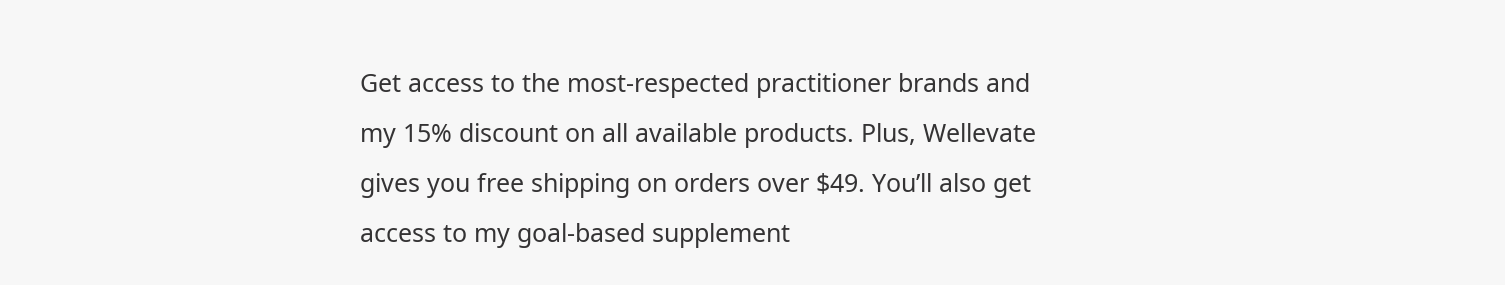Get access to the most-respected practitioner brands and my 15% discount on all available products. Plus, Wellevate gives you free shipping on orders over $49. You’ll also get access to my goal-based supplement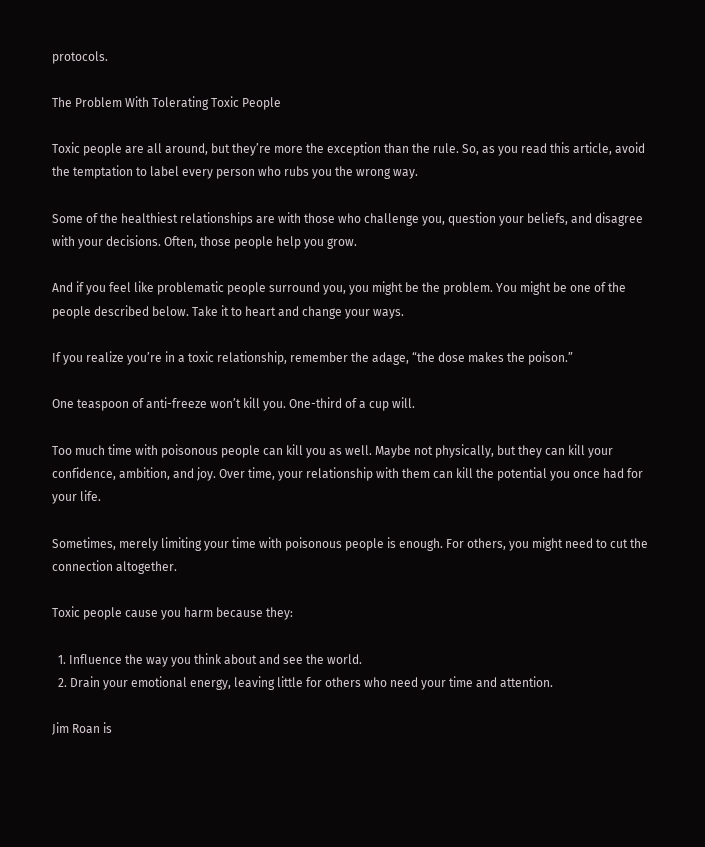protocols.

The Problem With Tolerating Toxic People

Toxic people are all around, but they’re more the exception than the rule. So, as you read this article, avoid the temptation to label every person who rubs you the wrong way.

Some of the healthiest relationships are with those who challenge you, question your beliefs, and disagree with your decisions. Often, those people help you grow.

And if you feel like problematic people surround you, you might be the problem. You might be one of the people described below. Take it to heart and change your ways.

If you realize you’re in a toxic relationship, remember the adage, “the dose makes the poison.”

One teaspoon of anti-freeze won’t kill you. One-third of a cup will.

Too much time with poisonous people can kill you as well. Maybe not physically, but they can kill your confidence, ambition, and joy. Over time, your relationship with them can kill the potential you once had for your life.

Sometimes, merely limiting your time with poisonous people is enough. For others, you might need to cut the connection altogether.

Toxic people cause you harm because they:

  1. Influence the way you think about and see the world.
  2. Drain your emotional energy, leaving little for others who need your time and attention.

Jim Roan is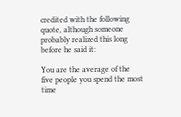credited with the following quote, although someone probably realized this long before he said it:

You are the average of the five people you spend the most time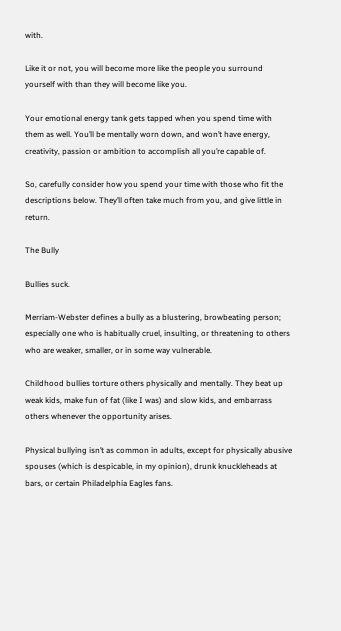with.

Like it or not, you will become more like the people you surround yourself with than they will become like you.

Your emotional energy tank gets tapped when you spend time with them as well. You’ll be mentally worn down, and won’t have energy, creativity, passion or ambition to accomplish all you’re capable of.

So, carefully consider how you spend your time with those who fit the descriptions below. They’ll often take much from you, and give little in return.

The Bully

Bullies suck.

Merriam-Webster defines a bully as a blustering, browbeating person; especially one who is habitually cruel, insulting, or threatening to others who are weaker, smaller, or in some way vulnerable.

Childhood bullies torture others physically and mentally. They beat up weak kids, make fun of fat (like I was) and slow kids, and embarrass others whenever the opportunity arises.

Physical bullying isn’t as common in adults, except for physically abusive spouses (which is despicable, in my opinion), drunk knuckleheads at bars, or certain Philadelphia Eagles fans.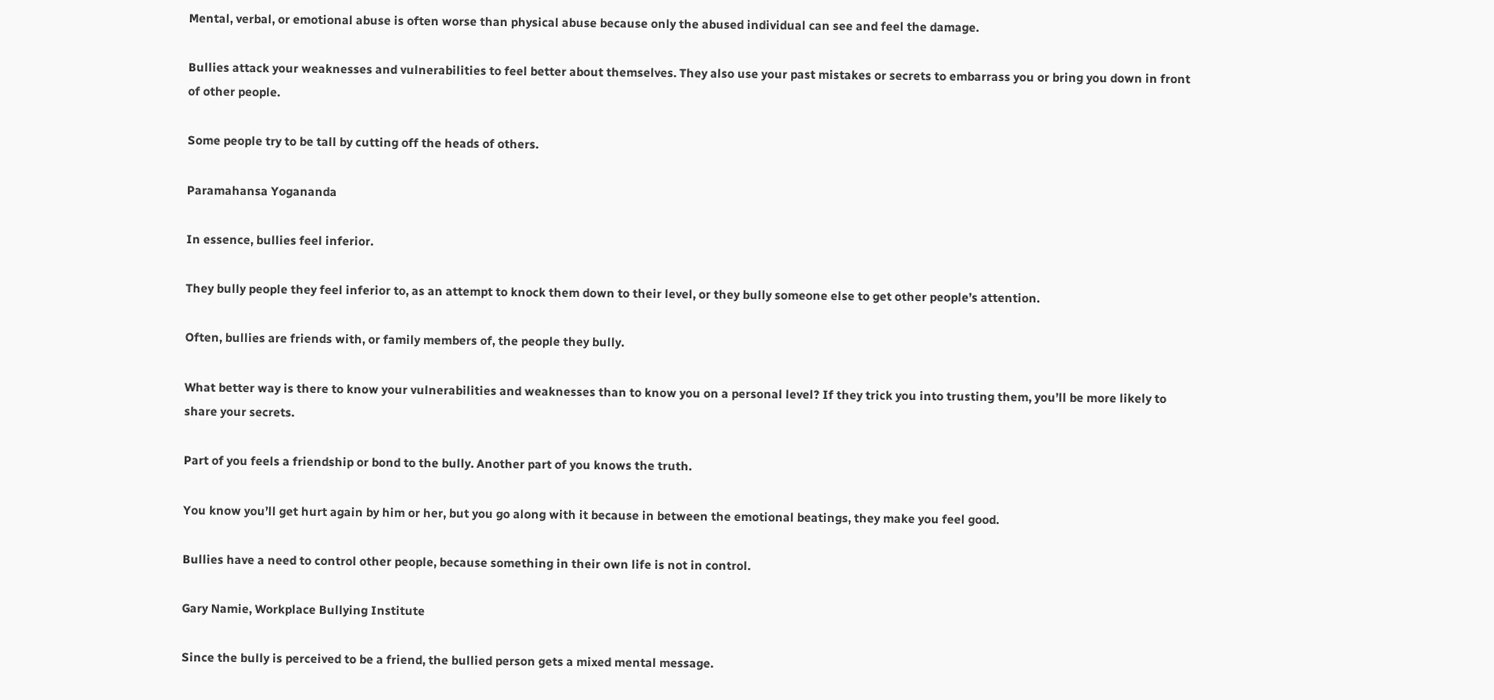Mental, verbal, or emotional abuse is often worse than physical abuse because only the abused individual can see and feel the damage.

Bullies attack your weaknesses and vulnerabilities to feel better about themselves. They also use your past mistakes or secrets to embarrass you or bring you down in front of other people.

Some people try to be tall by cutting off the heads of others.

Paramahansa Yogananda

In essence, bullies feel inferior.

They bully people they feel inferior to, as an attempt to knock them down to their level, or they bully someone else to get other people’s attention.

Often, bullies are friends with, or family members of, the people they bully.

What better way is there to know your vulnerabilities and weaknesses than to know you on a personal level? If they trick you into trusting them, you’ll be more likely to share your secrets.

Part of you feels a friendship or bond to the bully. Another part of you knows the truth.

You know you’ll get hurt again by him or her, but you go along with it because in between the emotional beatings, they make you feel good.

Bullies have a need to control other people, because something in their own life is not in control.

Gary Namie, Workplace Bullying Institute

Since the bully is perceived to be a friend, the bullied person gets a mixed mental message.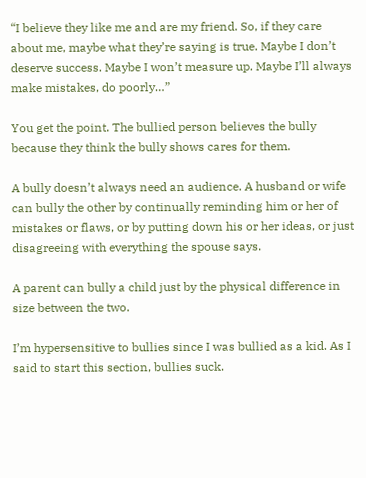“I believe they like me and are my friend. So, if they care about me, maybe what they’re saying is true. Maybe I don’t deserve success. Maybe I won’t measure up. Maybe I’ll always make mistakes, do poorly…”

You get the point. The bullied person believes the bully because they think the bully shows cares for them.

A bully doesn’t always need an audience. A husband or wife can bully the other by continually reminding him or her of mistakes or flaws, or by putting down his or her ideas, or just disagreeing with everything the spouse says.

A parent can bully a child just by the physical difference in size between the two.

I’m hypersensitive to bullies since I was bullied as a kid. As I said to start this section, bullies suck.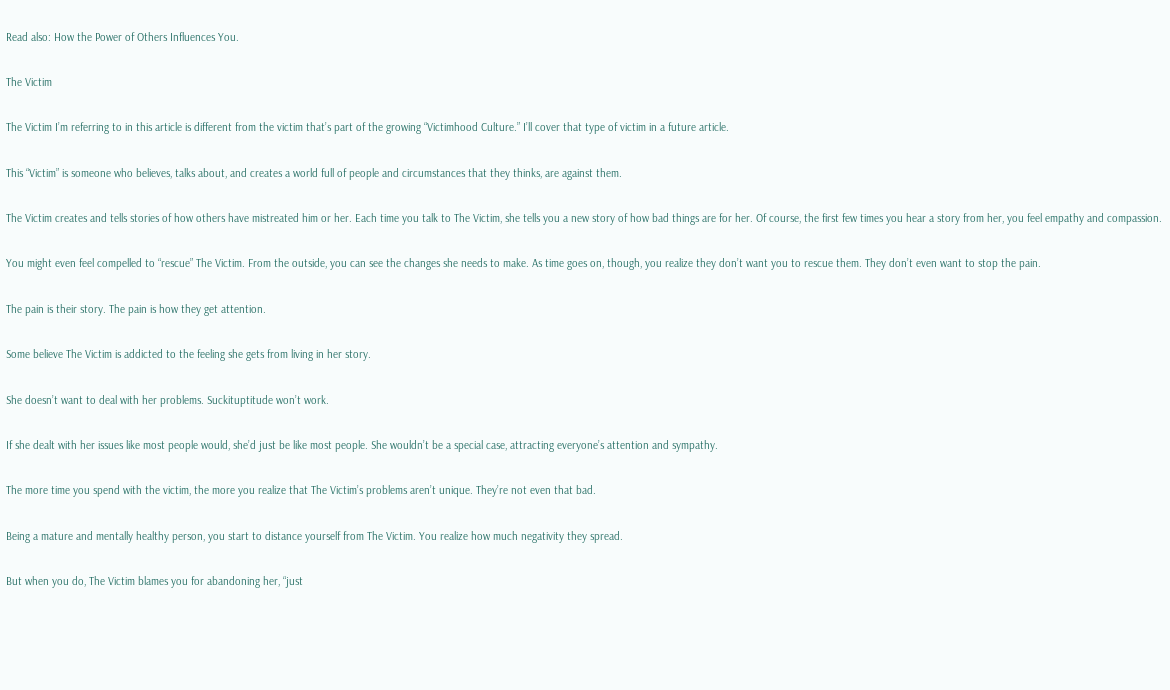Read also: How the Power of Others Influences You.

The Victim

The Victim I’m referring to in this article is different from the victim that’s part of the growing “Victimhood Culture.” I’ll cover that type of victim in a future article.

This “Victim” is someone who believes, talks about, and creates a world full of people and circumstances that they thinks, are against them.

The Victim creates and tells stories of how others have mistreated him or her. Each time you talk to The Victim, she tells you a new story of how bad things are for her. Of course, the first few times you hear a story from her, you feel empathy and compassion.

You might even feel compelled to “rescue” The Victim. From the outside, you can see the changes she needs to make. As time goes on, though, you realize they don’t want you to rescue them. They don’t even want to stop the pain.

The pain is their story. The pain is how they get attention.

Some believe The Victim is addicted to the feeling she gets from living in her story.

She doesn’t want to deal with her problems. Suckituptitude won’t work.

If she dealt with her issues like most people would, she’d just be like most people. She wouldn’t be a special case, attracting everyone’s attention and sympathy.

The more time you spend with the victim, the more you realize that The Victim’s problems aren’t unique. They’re not even that bad.

Being a mature and mentally healthy person, you start to distance yourself from The Victim. You realize how much negativity they spread.

But when you do, The Victim blames you for abandoning her, “just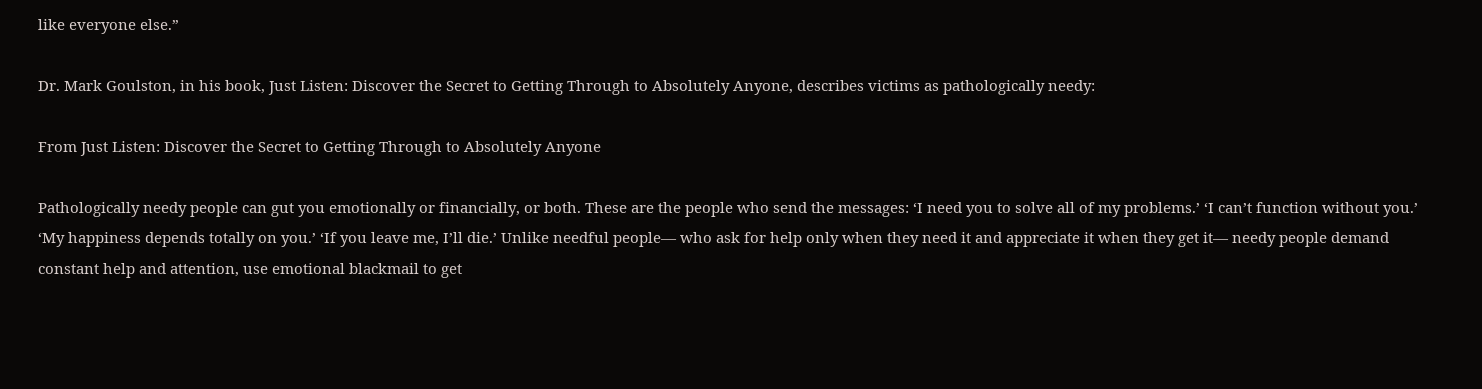like everyone else.”

Dr. Mark Goulston, in his book, Just Listen: Discover the Secret to Getting Through to Absolutely Anyone, describes victims as pathologically needy:

From Just Listen: Discover the Secret to Getting Through to Absolutely Anyone

Pathologically needy people can gut you emotionally or financially, or both. These are the people who send the messages: ‘I need you to solve all of my problems.’ ‘I can’t function without you.’ ‘My happiness depends totally on you.’ ‘If you leave me, I’ll die.’ Unlike needful people— who ask for help only when they need it and appreciate it when they get it— needy people demand constant help and attention, use emotional blackmail to get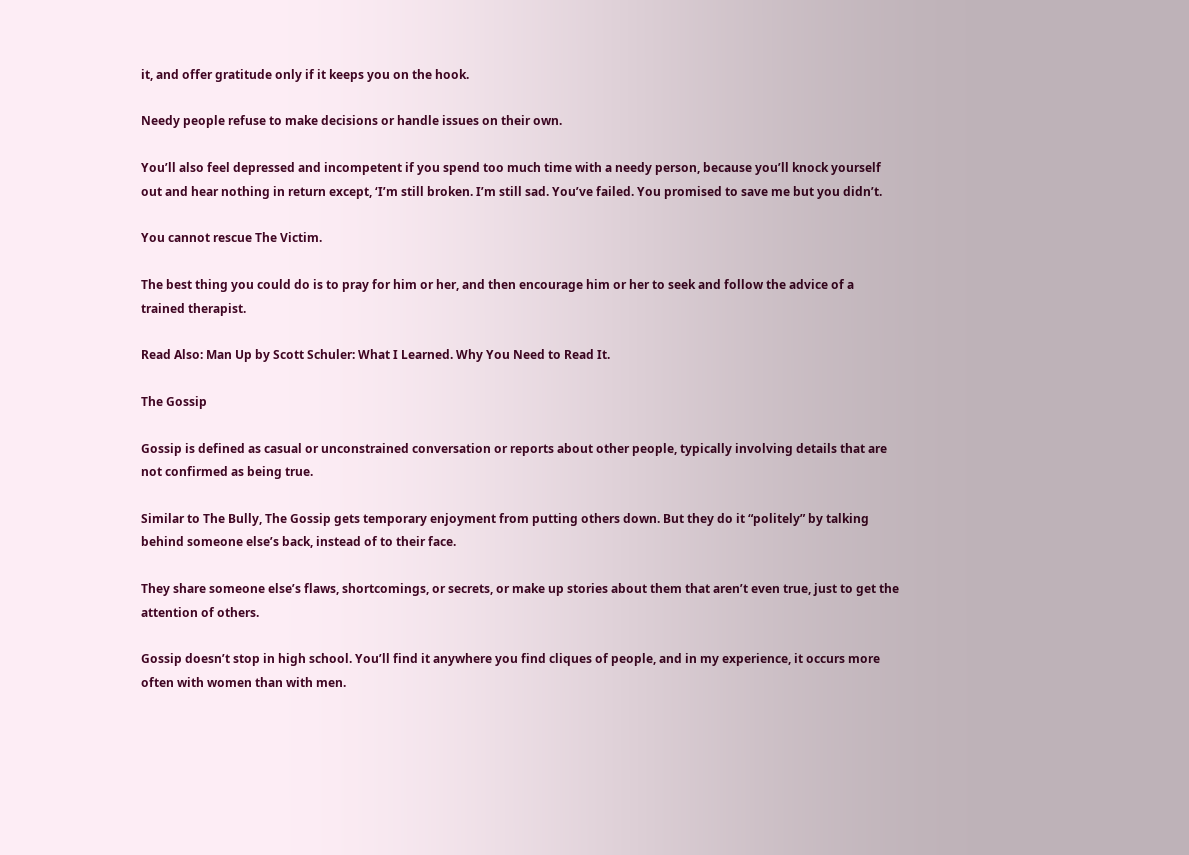it, and offer gratitude only if it keeps you on the hook.

Needy people refuse to make decisions or handle issues on their own.

You’ll also feel depressed and incompetent if you spend too much time with a needy person, because you’ll knock yourself out and hear nothing in return except, ‘I’m still broken. I’m still sad. You’ve failed. You promised to save me but you didn’t.

You cannot rescue The Victim.

The best thing you could do is to pray for him or her, and then encourage him or her to seek and follow the advice of a trained therapist.

Read Also: Man Up by Scott Schuler: What I Learned. Why You Need to Read It.

The Gossip

Gossip is defined as casual or unconstrained conversation or reports about other people, typically involving details that are not confirmed as being true.

Similar to The Bully, The Gossip gets temporary enjoyment from putting others down. But they do it “politely” by talking behind someone else’s back, instead of to their face.

They share someone else’s flaws, shortcomings, or secrets, or make up stories about them that aren’t even true, just to get the attention of others.

Gossip doesn’t stop in high school. You’ll find it anywhere you find cliques of people, and in my experience, it occurs more often with women than with men.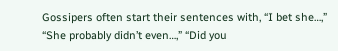Gossipers often start their sentences with, “I bet she…,” “She probably didn’t even…,” “Did you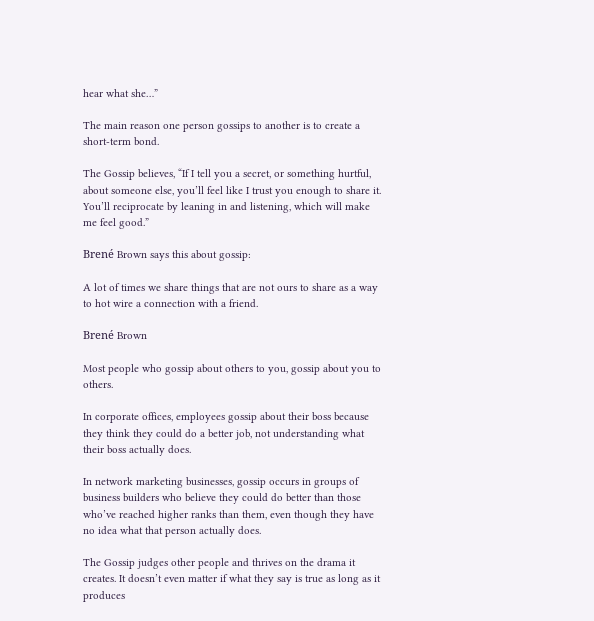hear what she…”

The main reason one person gossips to another is to create a short-term bond.

The Gossip believes, “If I tell you a secret, or something hurtful, about someone else, you’ll feel like I trust you enough to share it. You’ll reciprocate by leaning in and listening, which will make me feel good.”

Brené Brown says this about gossip:

A lot of times we share things that are not ours to share as a way to hot wire a connection with a friend.

Brené Brown

Most people who gossip about others to you, gossip about you to others.

In corporate offices, employees gossip about their boss because they think they could do a better job, not understanding what their boss actually does.

In network marketing businesses, gossip occurs in groups of business builders who believe they could do better than those who’ve reached higher ranks than them, even though they have no idea what that person actually does.

The Gossip judges other people and thrives on the drama it creates. It doesn’t even matter if what they say is true as long as it produces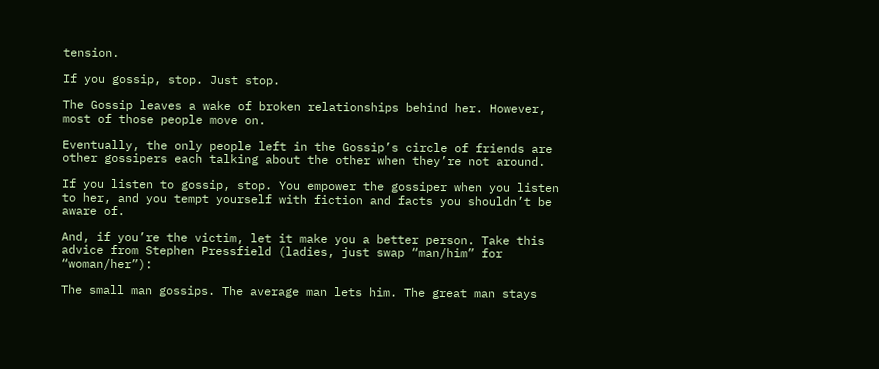tension.

If you gossip, stop. Just stop.

The Gossip leaves a wake of broken relationships behind her. However, most of those people move on.

Eventually, the only people left in the Gossip’s circle of friends are other gossipers each talking about the other when they’re not around.

If you listen to gossip, stop. You empower the gossiper when you listen to her, and you tempt yourself with fiction and facts you shouldn’t be aware of.

And, if you’re the victim, let it make you a better person. Take this advice from Stephen Pressfield (ladies, just swap “man/him” for “woman/her”):

The small man gossips. The average man lets him. The great man stays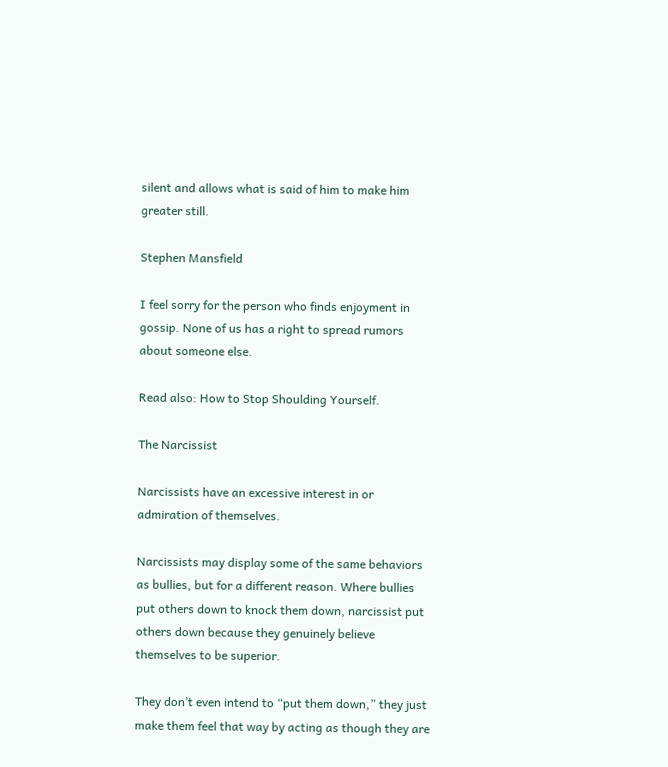silent and allows what is said of him to make him greater still.

Stephen Mansfield

I feel sorry for the person who finds enjoyment in gossip. None of us has a right to spread rumors about someone else.

Read also: How to Stop Shoulding Yourself.

The Narcissist

Narcissists have an excessive interest in or admiration of themselves.

Narcissists may display some of the same behaviors as bullies, but for a different reason. Where bullies put others down to knock them down, narcissist put others down because they genuinely believe themselves to be superior.

They don’t even intend to “put them down,” they just make them feel that way by acting as though they are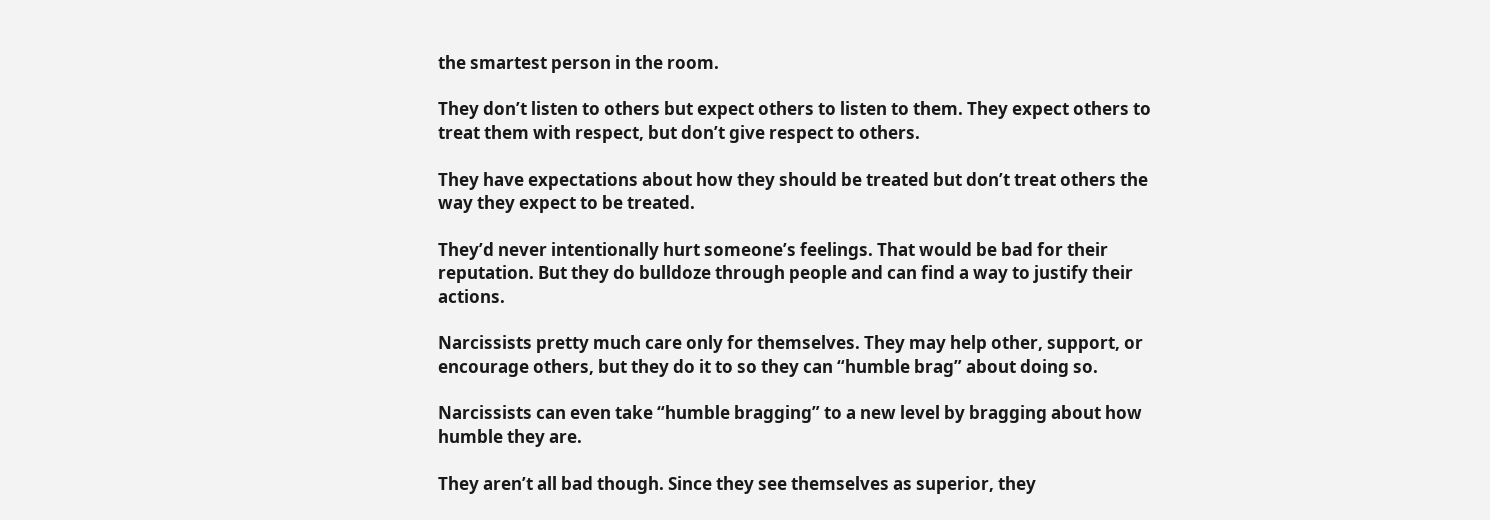the smartest person in the room.

They don’t listen to others but expect others to listen to them. They expect others to treat them with respect, but don’t give respect to others.

They have expectations about how they should be treated but don’t treat others the way they expect to be treated.

They’d never intentionally hurt someone’s feelings. That would be bad for their reputation. But they do bulldoze through people and can find a way to justify their actions.

Narcissists pretty much care only for themselves. They may help other, support, or encourage others, but they do it to so they can “humble brag” about doing so.

Narcissists can even take “humble bragging” to a new level by bragging about how humble they are.

They aren’t all bad though. Since they see themselves as superior, they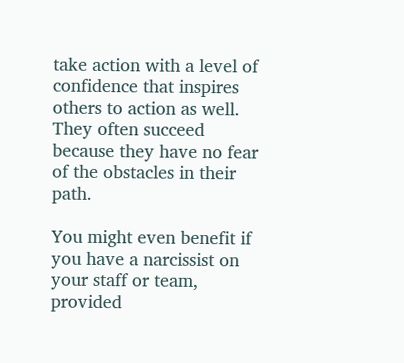take action with a level of confidence that inspires others to action as well. They often succeed because they have no fear of the obstacles in their path.

You might even benefit if you have a narcissist on your staff or team, provided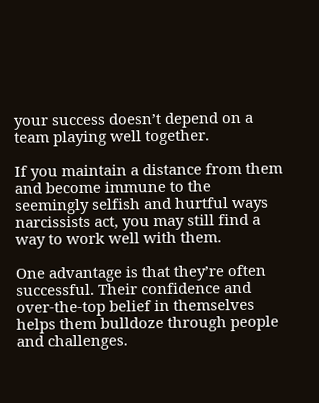your success doesn’t depend on a team playing well together.

If you maintain a distance from them and become immune to the seemingly selfish and hurtful ways narcissists act, you may still find a way to work well with them.

One advantage is that they’re often successful. Their confidence and over-the-top belief in themselves helps them bulldoze through people and challenges.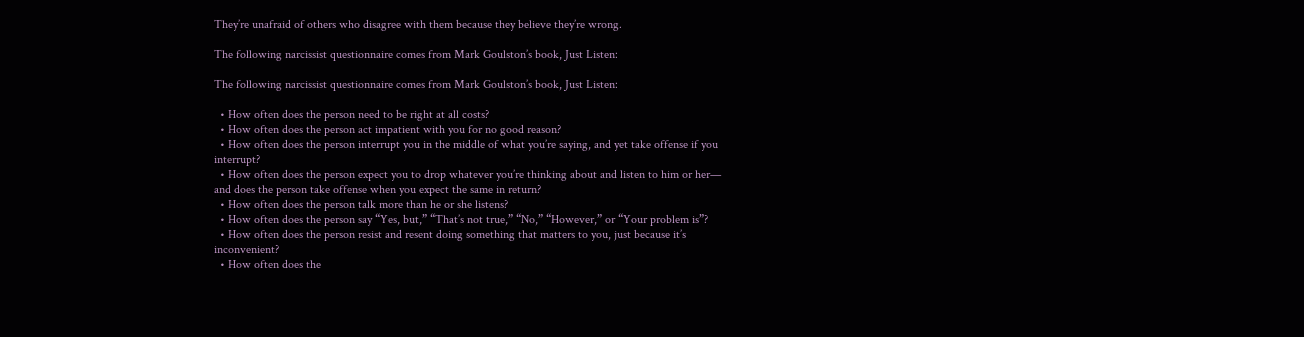They’re unafraid of others who disagree with them because they believe they’re wrong.

The following narcissist questionnaire comes from Mark Goulston’s book, Just Listen:

The following narcissist questionnaire comes from Mark Goulston’s book, Just Listen:

  • How often does the person need to be right at all costs?
  • How often does the person act impatient with you for no good reason?
  • How often does the person interrupt you in the middle of what you’re saying, and yet take offense if you interrupt?
  • How often does the person expect you to drop whatever you’re thinking about and listen to him or her— and does the person take offense when you expect the same in return?
  • How often does the person talk more than he or she listens?
  • How often does the person say “Yes, but,” “That’s not true,” “No,” “However,” or “Your problem is”?
  • How often does the person resist and resent doing something that matters to you, just because it’s inconvenient?
  • How often does the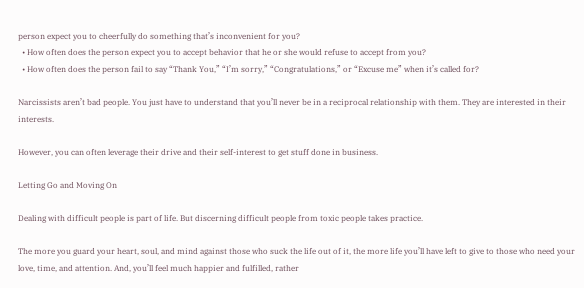person expect you to cheerfully do something that’s inconvenient for you?
  • How often does the person expect you to accept behavior that he or she would refuse to accept from you?
  • How often does the person fail to say “Thank You,” “I’m sorry,” “Congratulations,” or “Excuse me” when it’s called for?

Narcissists aren’t bad people. You just have to understand that you’ll never be in a reciprocal relationship with them. They are interested in their interests.

However, you can often leverage their drive and their self-interest to get stuff done in business.

Letting Go and Moving On

Dealing with difficult people is part of life. But discerning difficult people from toxic people takes practice.

The more you guard your heart, soul, and mind against those who suck the life out of it, the more life you’ll have left to give to those who need your love, time, and attention. And, you’ll feel much happier and fulfilled, rather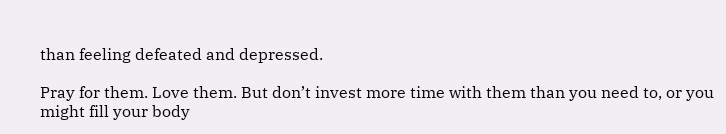than feeling defeated and depressed.

Pray for them. Love them. But don’t invest more time with them than you need to, or you might fill your body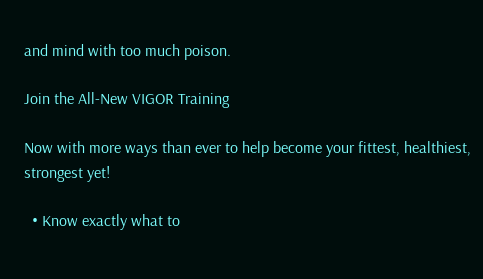and mind with too much poison.

Join the All-New VIGOR Training

Now with more ways than ever to help become your fittest, healthiest, strongest yet!

  • Know exactly what to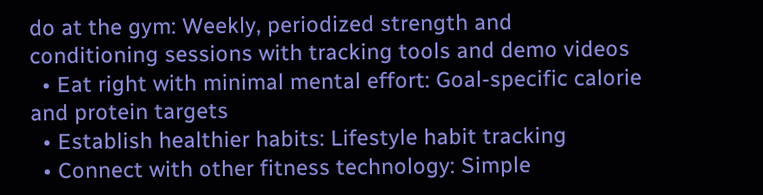do at the gym: Weekly, periodized strength and conditioning sessions with tracking tools and demo videos
  • Eat right with minimal mental effort: Goal-specific calorie and protein targets
  • Establish healthier habits: Lifestyle habit tracking
  • Connect with other fitness technology: Simple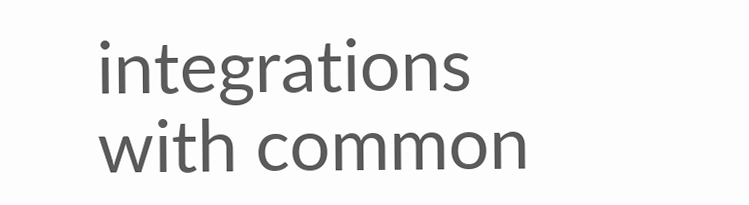integrations with common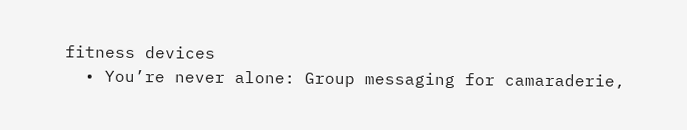fitness devices
  • You’re never alone: Group messaging for camaraderie,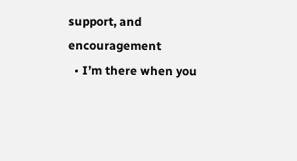support, and encouragement
  • I’m there when you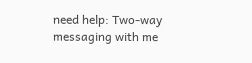need help: Two-way messaging with me